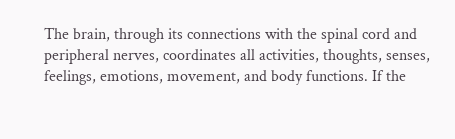The brain, through its connections with the spinal cord and peripheral nerves, coordinates all activities, thoughts, senses, feelings, emotions, movement, and body functions. If the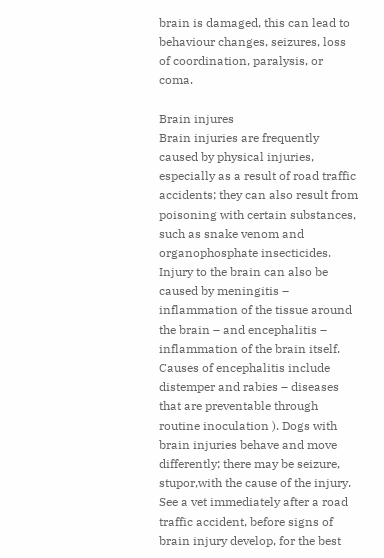brain is damaged, this can lead to behaviour changes, seizures, loss of coordination, paralysis, or coma.

Brain injures
Brain injuries are frequently caused by physical injuries, especially as a result of road traffic accidents; they can also result from poisoning with certain substances, such as snake venom and organophosphate insecticides. Injury to the brain can also be caused by meningitis – inflammation of the tissue around the brain – and encephalitis – inflammation of the brain itself. Causes of encephalitis include distemper and rabies – diseases that are preventable through routine inoculation ). Dogs with brain injuries behave and move differently; there may be seizure, stupor,with the cause of the injury. See a vet immediately after a road traffic accident, before signs of brain injury develop, for the best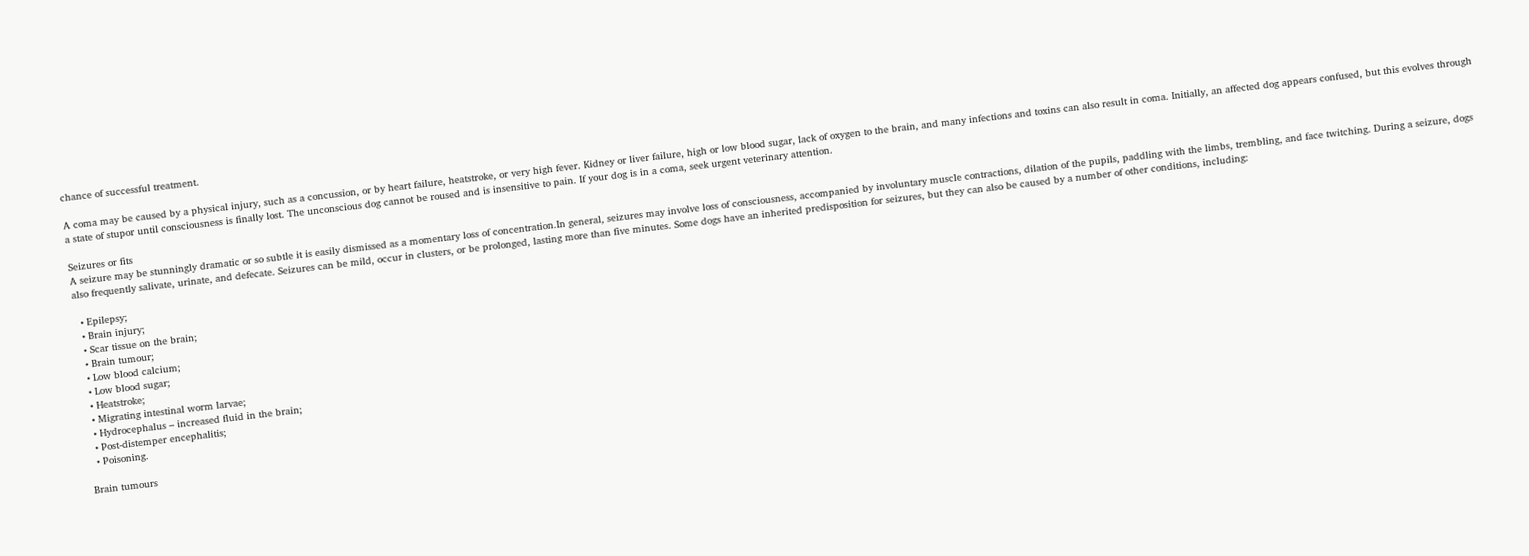chance of successful treatment.

A coma may be caused by a physical injury, such as a concussion, or by heart failure, heatstroke, or very high fever. Kidney or liver failure, high or low blood sugar, lack of oxygen to the brain, and many infections and toxins can also result in coma. Initially, an affected dog appears confused, but this evolves through a state of stupor until consciousness is finally lost. The unconscious dog cannot be roused and is insensitive to pain. If your dog is in a coma, seek urgent veterinary attention.

Seizures or fits
A seizure may be stunningly dramatic or so subtle it is easily dismissed as a momentary loss of concentration.In general, seizures may involve loss of consciousness, accompanied by involuntary muscle contractions, dilation of the pupils, paddling with the limbs, trembling, and face twitching. During a seizure, dogs also frequently salivate, urinate, and defecate. Seizures can be mild, occur in clusters, or be prolonged, lasting more than five minutes. Some dogs have an inherited predisposition for seizures, but they can also be caused by a number of other conditions, including:

  • Epilepsy;
  • Brain injury;
  • Scar tissue on the brain;
  • Brain tumour;
  • Low blood calcium;
  • Low blood sugar;
  • Heatstroke;
  • Migrating intestinal worm larvae;
  • Hydrocephalus – increased fluid in the brain;
  • Post-distemper encephalitis;
  • Poisoning.

Brain tumours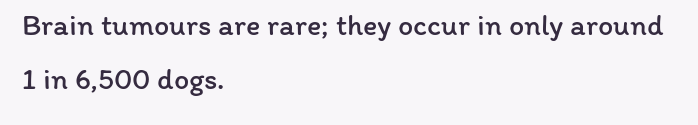Brain tumours are rare; they occur in only around 1 in 6,500 dogs.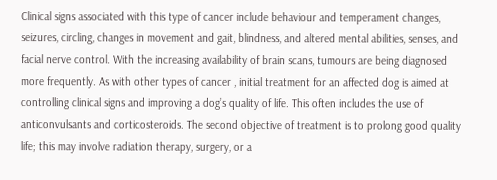Clinical signs associated with this type of cancer include behaviour and temperament changes, seizures, circling, changes in movement and gait, blindness, and altered mental abilities, senses, and facial nerve control. With the increasing availability of brain scans, tumours are being diagnosed more frequently. As with other types of cancer , initial treatment for an affected dog is aimed at controlling clinical signs and improving a dog’s quality of life. This often includes the use of anticonvulsants and corticosteroids. The second objective of treatment is to prolong good quality life; this may involve radiation therapy, surgery, or a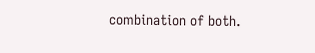combination of both.